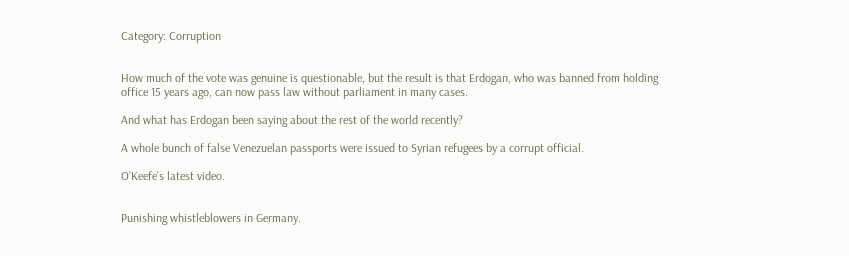Category: Corruption


How much of the vote was genuine is questionable, but the result is that Erdogan, who was banned from holding office 15 years ago, can now pass law without parliament in many cases.

And what has Erdogan been saying about the rest of the world recently?

A whole bunch of false Venezuelan passports were issued to Syrian refugees by a corrupt official.

O’Keefe’s latest video.


Punishing whistleblowers in Germany.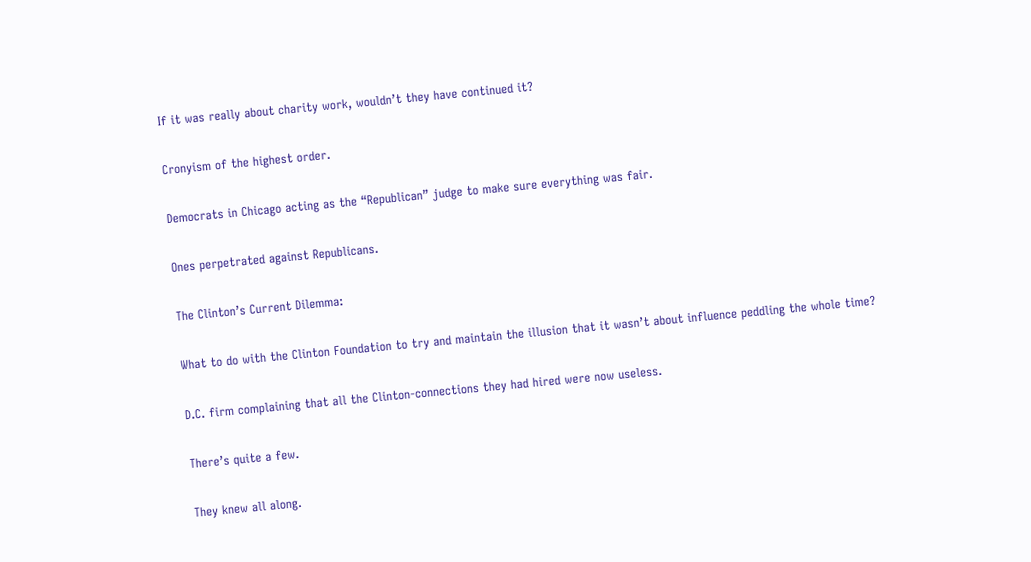If it was really about charity work, wouldn’t they have continued it?

Cronyism of the highest order.

Democrats in Chicago acting as the “Republican” judge to make sure everything was fair.

Ones perpetrated against Republicans.

The Clinton’s Current Dilemma:

What to do with the Clinton Foundation to try and maintain the illusion that it wasn’t about influence peddling the whole time?

D.C. firm complaining that all the Clinton-connections they had hired were now useless.

There’s quite a few.

They knew all along.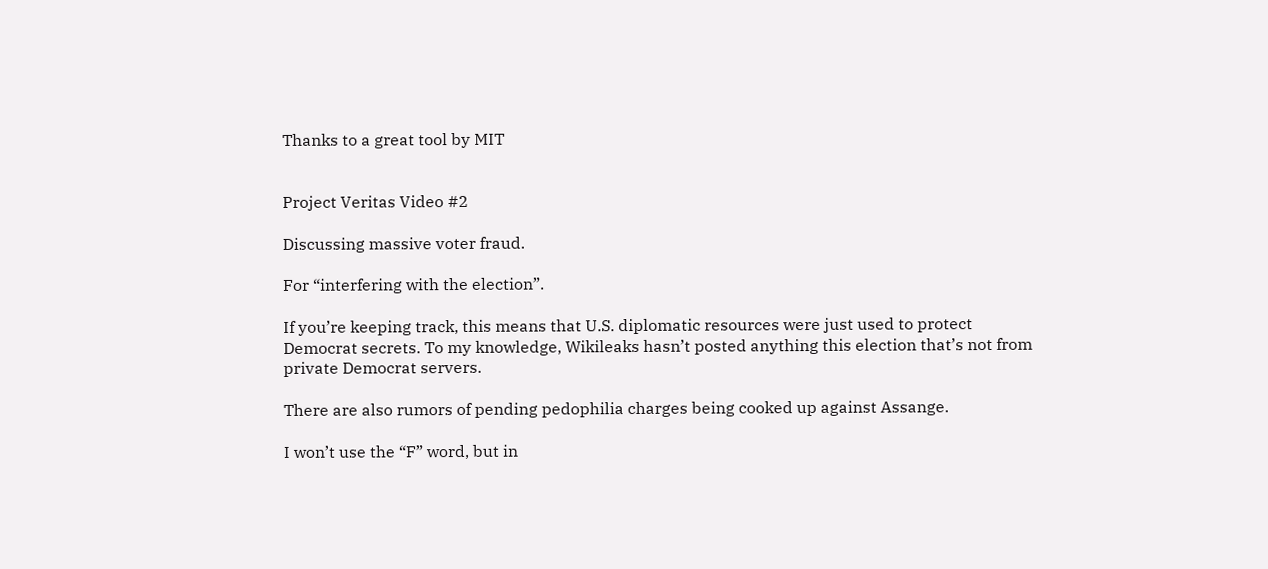Thanks to a great tool by MIT


Project Veritas Video #2

Discussing massive voter fraud.

For “interfering with the election”.

If you’re keeping track, this means that U.S. diplomatic resources were just used to protect Democrat secrets. To my knowledge, Wikileaks hasn’t posted anything this election that’s not from private Democrat servers.

There are also rumors of pending pedophilia charges being cooked up against Assange.

I won’t use the “F” word, but in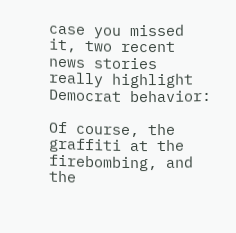case you missed it, two recent news stories really highlight Democrat behavior:

Of course, the graffiti at the firebombing, and the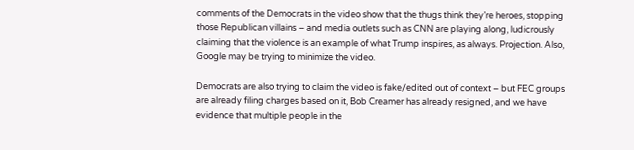comments of the Democrats in the video show that the thugs think they’re heroes, stopping those Republican villains – and media outlets such as CNN are playing along, ludicrously claiming that the violence is an example of what Trump inspires, as always. Projection. Also, Google may be trying to minimize the video.

Democrats are also trying to claim the video is fake/edited out of context – but FEC groups are already filing charges based on it, Bob Creamer has already resigned, and we have evidence that multiple people in the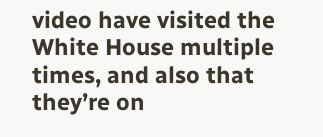video have visited the White House multiple times, and also that they’re on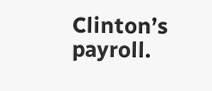Clinton’s payroll.